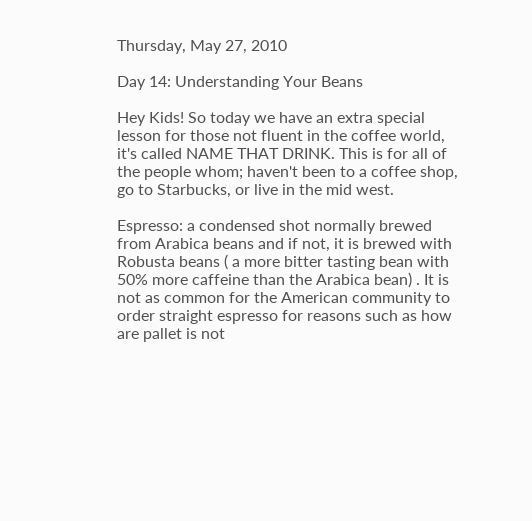Thursday, May 27, 2010

Day 14: Understanding Your Beans

Hey Kids! So today we have an extra special lesson for those not fluent in the coffee world, it's called NAME THAT DRINK. This is for all of the people whom; haven't been to a coffee shop, go to Starbucks, or live in the mid west.

Espresso: a condensed shot normally brewed from Arabica beans and if not, it is brewed with Robusta beans ( a more bitter tasting bean with 50% more caffeine than the Arabica bean) . It is not as common for the American community to order straight espresso for reasons such as how are pallet is not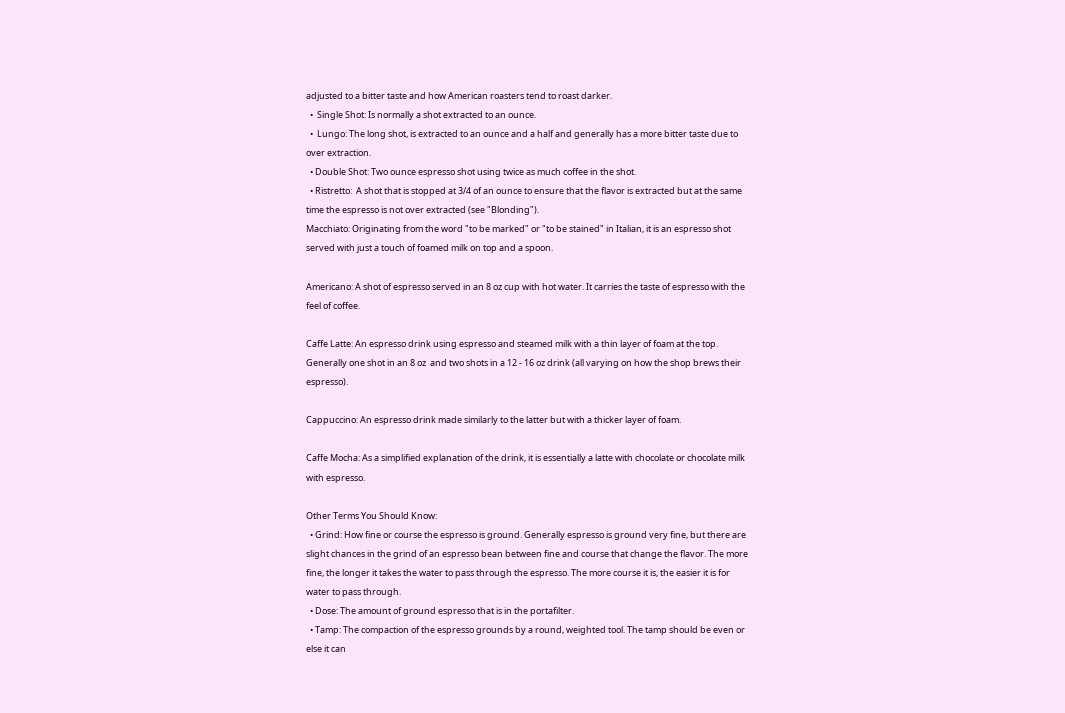adjusted to a bitter taste and how American roasters tend to roast darker.
  •  Single Shot: Is normally a shot extracted to an ounce.
  •  Lungo: The long shot, is extracted to an ounce and a half and generally has a more bitter taste due to over extraction.
  • Double Shot: Two ounce espresso shot using twice as much coffee in the shot.
  • Ristretto:  A shot that is stopped at 3/4 of an ounce to ensure that the flavor is extracted but at the same time the espresso is not over extracted (see "Blonding").
Macchiato: Originating from the word "to be marked" or "to be stained" in Italian, it is an espresso shot served with just a touch of foamed milk on top and a spoon.

Americano: A shot of espresso served in an 8 oz cup with hot water. It carries the taste of espresso with the feel of coffee.

Caffe Latte: An espresso drink using espresso and steamed milk with a thin layer of foam at the top. Generally one shot in an 8 oz  and two shots in a 12 - 16 oz drink (all varying on how the shop brews their espresso).

Cappuccino: An espresso drink made similarly to the latter but with a thicker layer of foam.

Caffe Mocha: As a simplified explanation of the drink, it is essentially a latte with chocolate or chocolate milk with espresso.

Other Terms You Should Know:
  • Grind: How fine or course the espresso is ground. Generally espresso is ground very fine, but there are slight chances in the grind of an espresso bean between fine and course that change the flavor. The more fine, the longer it takes the water to pass through the espresso. The more course it is, the easier it is for water to pass through.
  • Dose: The amount of ground espresso that is in the portafilter.
  • Tamp: The compaction of the espresso grounds by a round, weighted tool. The tamp should be even or else it can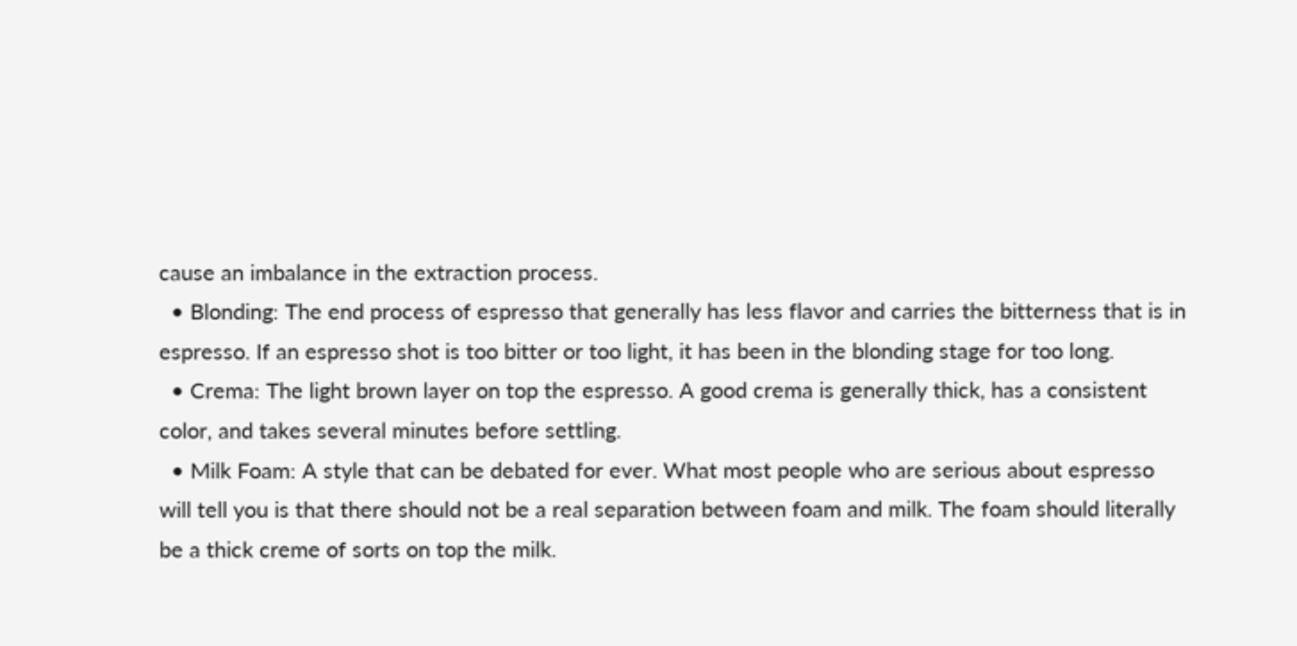cause an imbalance in the extraction process.
  • Blonding: The end process of espresso that generally has less flavor and carries the bitterness that is in espresso. If an espresso shot is too bitter or too light, it has been in the blonding stage for too long.
  • Crema: The light brown layer on top the espresso. A good crema is generally thick, has a consistent color, and takes several minutes before settling.
  • Milk Foam: A style that can be debated for ever. What most people who are serious about espresso will tell you is that there should not be a real separation between foam and milk. The foam should literally be a thick creme of sorts on top the milk.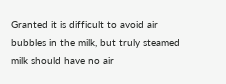Granted it is difficult to avoid air bubbles in the milk, but truly steamed milk should have no air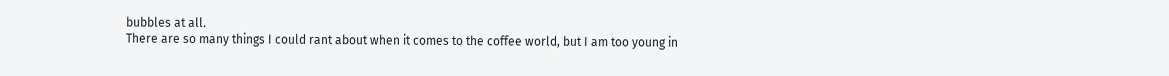bubbles at all.
There are so many things I could rant about when it comes to the coffee world, but I am too young in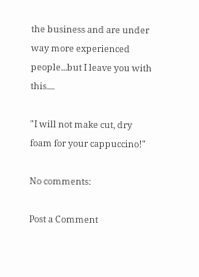the business and are under way more experienced people...but I leave you with this....

"I will not make cut, dry foam for your cappuccino!"

No comments:

Post a Comment